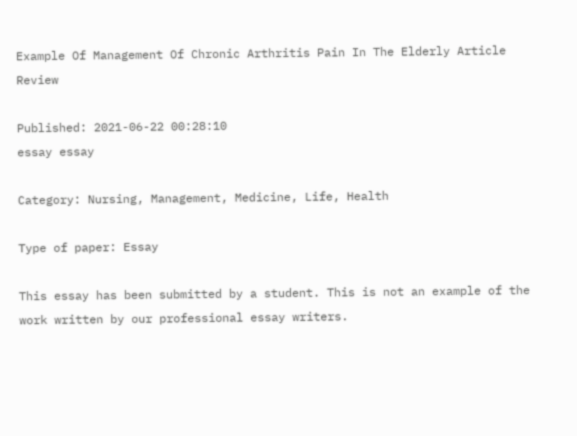Example Of Management Of Chronic Arthritis Pain In The Elderly Article Review

Published: 2021-06-22 00:28:10
essay essay

Category: Nursing, Management, Medicine, Life, Health

Type of paper: Essay

This essay has been submitted by a student. This is not an example of the work written by our professional essay writers.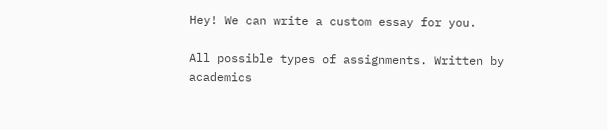Hey! We can write a custom essay for you.

All possible types of assignments. Written by academics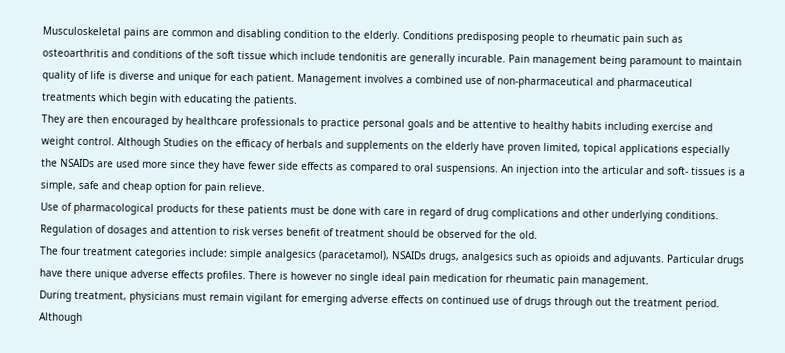Musculoskeletal pains are common and disabling condition to the elderly. Conditions predisposing people to rheumatic pain such as osteoarthritis and conditions of the soft tissue which include tendonitis are generally incurable. Pain management being paramount to maintain quality of life is diverse and unique for each patient. Management involves a combined use of non-pharmaceutical and pharmaceutical treatments which begin with educating the patients.
They are then encouraged by healthcare professionals to practice personal goals and be attentive to healthy habits including exercise and weight control. Although Studies on the efficacy of herbals and supplements on the elderly have proven limited, topical applications especially the NSAIDs are used more since they have fewer side effects as compared to oral suspensions. An injection into the articular and soft- tissues is a simple, safe and cheap option for pain relieve.
Use of pharmacological products for these patients must be done with care in regard of drug complications and other underlying conditions. Regulation of dosages and attention to risk verses benefit of treatment should be observed for the old.
The four treatment categories include: simple analgesics (paracetamol), NSAIDs drugs, analgesics such as opioids and adjuvants. Particular drugs have there unique adverse effects profiles. There is however no single ideal pain medication for rheumatic pain management.
During treatment, physicians must remain vigilant for emerging adverse effects on continued use of drugs through out the treatment period. Although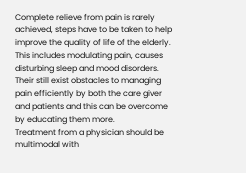Complete relieve from pain is rarely achieved, steps have to be taken to help improve the quality of life of the elderly. This includes modulating pain, causes disturbing sleep and mood disorders. Their still exist obstacles to managing pain efficiently by both the care giver and patients and this can be overcome by educating them more.
Treatment from a physician should be multimodal with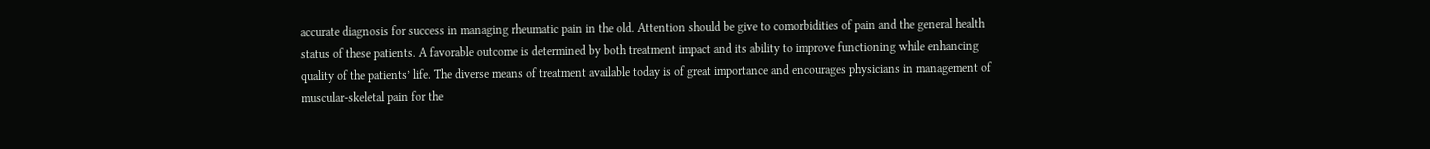accurate diagnosis for success in managing rheumatic pain in the old. Attention should be give to comorbidities of pain and the general health status of these patients. A favorable outcome is determined by both treatment impact and its ability to improve functioning while enhancing quality of the patients’ life. The diverse means of treatment available today is of great importance and encourages physicians in management of muscular-skeletal pain for the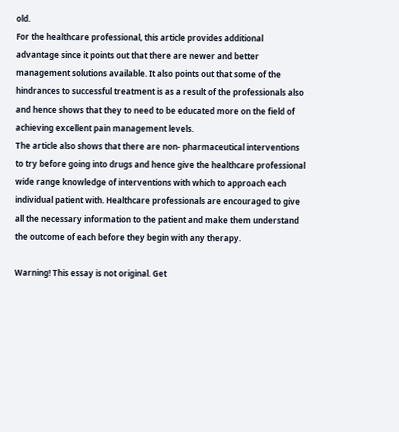old.
For the healthcare professional, this article provides additional advantage since it points out that there are newer and better management solutions available. It also points out that some of the hindrances to successful treatment is as a result of the professionals also and hence shows that they to need to be educated more on the field of achieving excellent pain management levels.
The article also shows that there are non- pharmaceutical interventions to try before going into drugs and hence give the healthcare professional wide range knowledge of interventions with which to approach each individual patient with. Healthcare professionals are encouraged to give all the necessary information to the patient and make them understand the outcome of each before they begin with any therapy.

Warning! This essay is not original. Get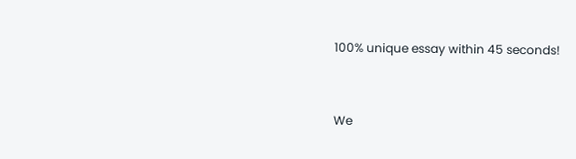100% unique essay within 45 seconds!


We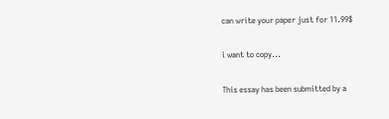can write your paper just for 11.99$

i want to copy...

This essay has been submitted by a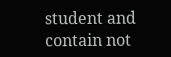student and contain not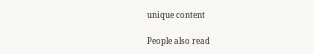unique content

People also read